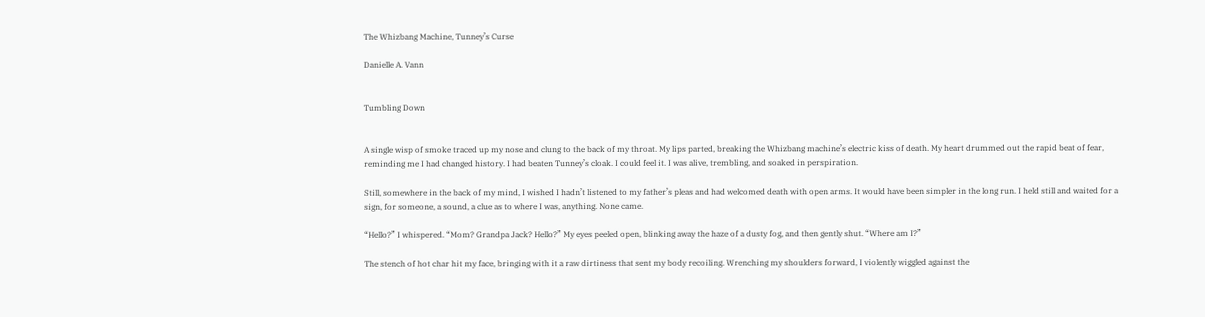The Whizbang Machine, Tunney’s Curse

Danielle A. Vann


Tumbling Down


A single wisp of smoke traced up my nose and clung to the back of my throat. My lips parted, breaking the Whizbang machine’s electric kiss of death. My heart drummed out the rapid beat of fear, reminding me I had changed history. I had beaten Tunney’s cloak. I could feel it. I was alive, trembling, and soaked in perspiration.

Still, somewhere in the back of my mind, I wished I hadn’t listened to my father’s pleas and had welcomed death with open arms. It would have been simpler in the long run. I held still and waited for a sign, for someone, a sound, a clue as to where I was, anything. None came.

“Hello?” I whispered. “Mom? Grandpa Jack? Hello?” My eyes peeled open, blinking away the haze of a dusty fog, and then gently shut. “Where am I?”

The stench of hot char hit my face, bringing with it a raw dirtiness that sent my body recoiling. Wrenching my shoulders forward, I violently wiggled against the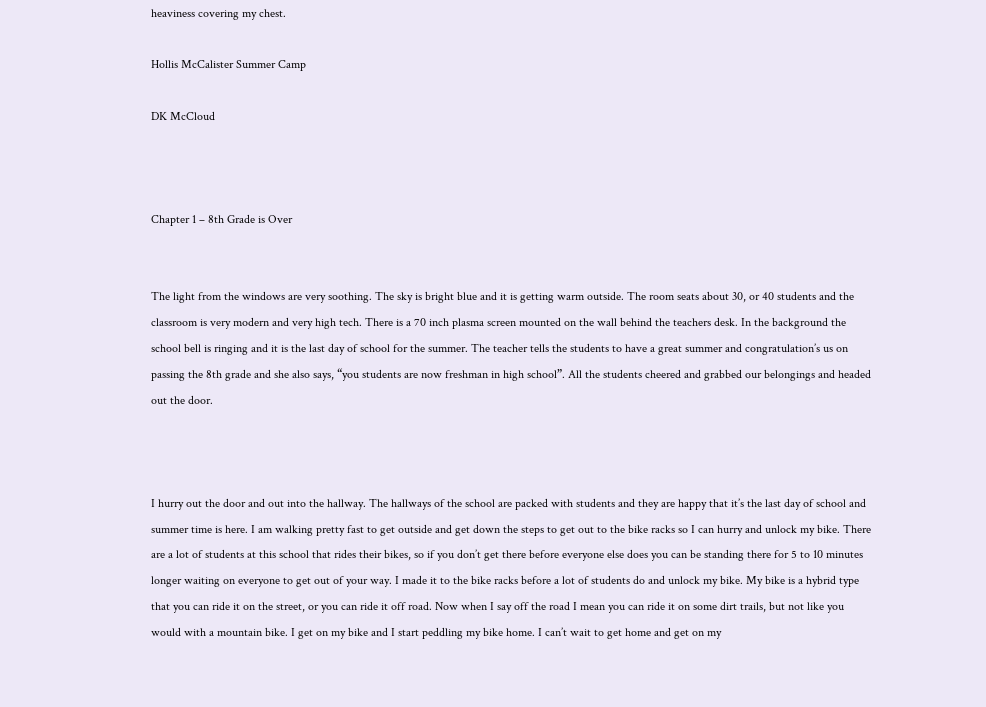heaviness covering my chest.

Hollis McCalister Summer Camp

DK McCloud



Chapter 1 – 8th Grade is Over


The light from the windows are very soothing. The sky is bright blue and it is getting warm outside. The room seats about 30, or 40 students and the classroom is very modern and very high tech. There is a 70 inch plasma screen mounted on the wall behind the teachers desk. In the background the school bell is ringing and it is the last day of school for the summer. The teacher tells the students to have a great summer and congratulation’s us on passing the 8th grade and she also says, “you students are now freshman in high school”. All the students cheered and grabbed our belongings and headed out the door.



I hurry out the door and out into the hallway. The hallways of the school are packed with students and they are happy that it’s the last day of school and summer time is here. I am walking pretty fast to get outside and get down the steps to get out to the bike racks so I can hurry and unlock my bike. There are a lot of students at this school that rides their bikes, so if you don’t get there before everyone else does you can be standing there for 5 to 10 minutes longer waiting on everyone to get out of your way. I made it to the bike racks before a lot of students do and unlock my bike. My bike is a hybrid type that you can ride it on the street, or you can ride it off road. Now when I say off the road I mean you can ride it on some dirt trails, but not like you would with a mountain bike. I get on my bike and I start peddling my bike home. I can’t wait to get home and get on my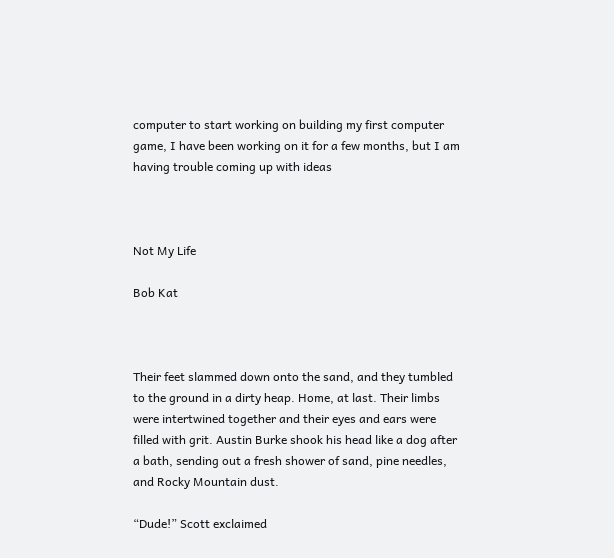computer to start working on building my first computer game, I have been working on it for a few months, but I am having trouble coming up with ideas



Not My Life

Bob Kat



Their feet slammed down onto the sand, and they tumbled to the ground in a dirty heap. Home, at last. Their limbs were intertwined together and their eyes and ears were filled with grit. Austin Burke shook his head like a dog after a bath, sending out a fresh shower of sand, pine needles, and Rocky Mountain dust.

“Dude!” Scott exclaimed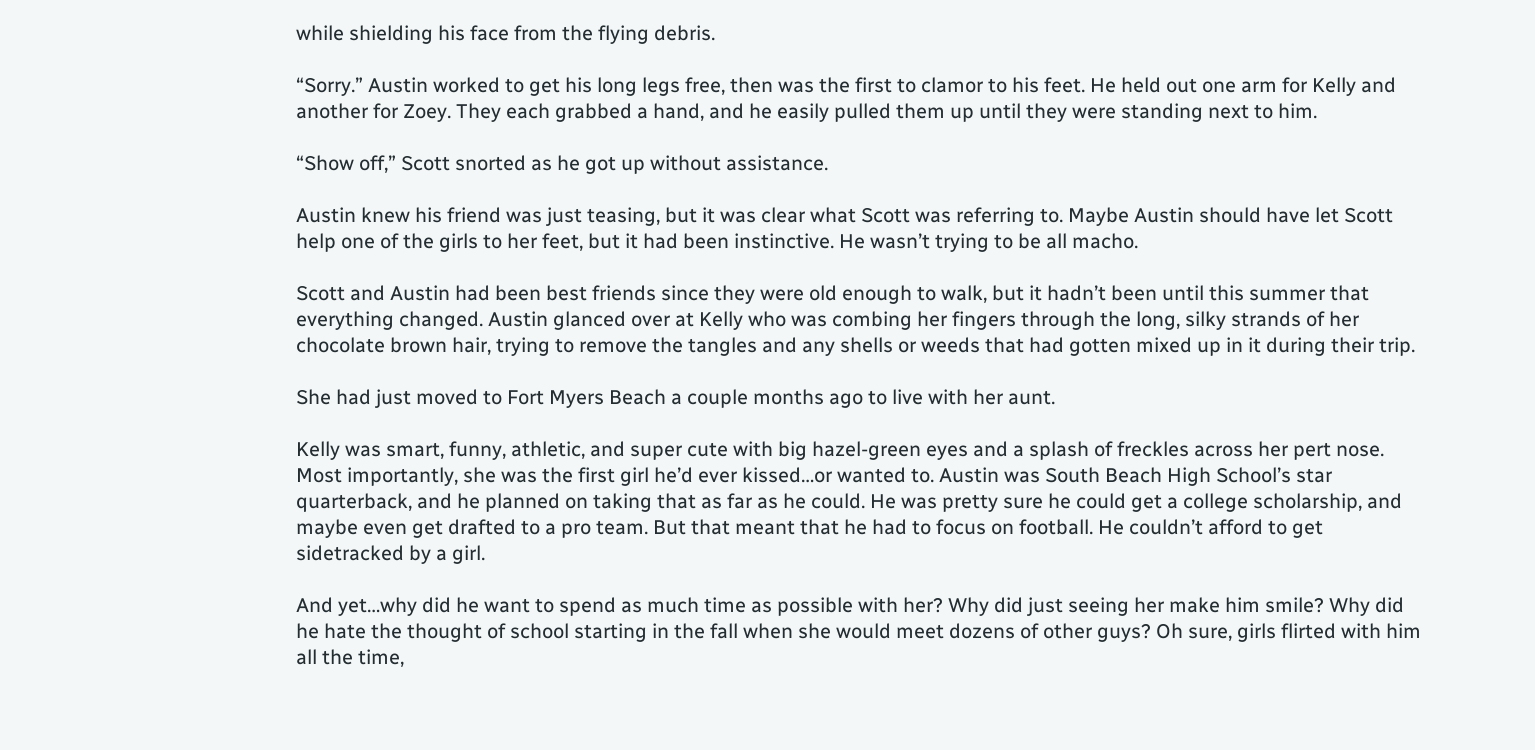while shielding his face from the flying debris.

“Sorry.” Austin worked to get his long legs free, then was the first to clamor to his feet. He held out one arm for Kelly and another for Zoey. They each grabbed a hand, and he easily pulled them up until they were standing next to him.

“Show off,” Scott snorted as he got up without assistance.

Austin knew his friend was just teasing, but it was clear what Scott was referring to. Maybe Austin should have let Scott help one of the girls to her feet, but it had been instinctive. He wasn’t trying to be all macho.

Scott and Austin had been best friends since they were old enough to walk, but it hadn’t been until this summer that everything changed. Austin glanced over at Kelly who was combing her fingers through the long, silky strands of her chocolate brown hair, trying to remove the tangles and any shells or weeds that had gotten mixed up in it during their trip.

She had just moved to Fort Myers Beach a couple months ago to live with her aunt.

Kelly was smart, funny, athletic, and super cute with big hazel-green eyes and a splash of freckles across her pert nose. Most importantly, she was the first girl he’d ever kissed…or wanted to. Austin was South Beach High School’s star quarterback, and he planned on taking that as far as he could. He was pretty sure he could get a college scholarship, and maybe even get drafted to a pro team. But that meant that he had to focus on football. He couldn’t afford to get sidetracked by a girl.

And yet…why did he want to spend as much time as possible with her? Why did just seeing her make him smile? Why did he hate the thought of school starting in the fall when she would meet dozens of other guys? Oh sure, girls flirted with him all the time,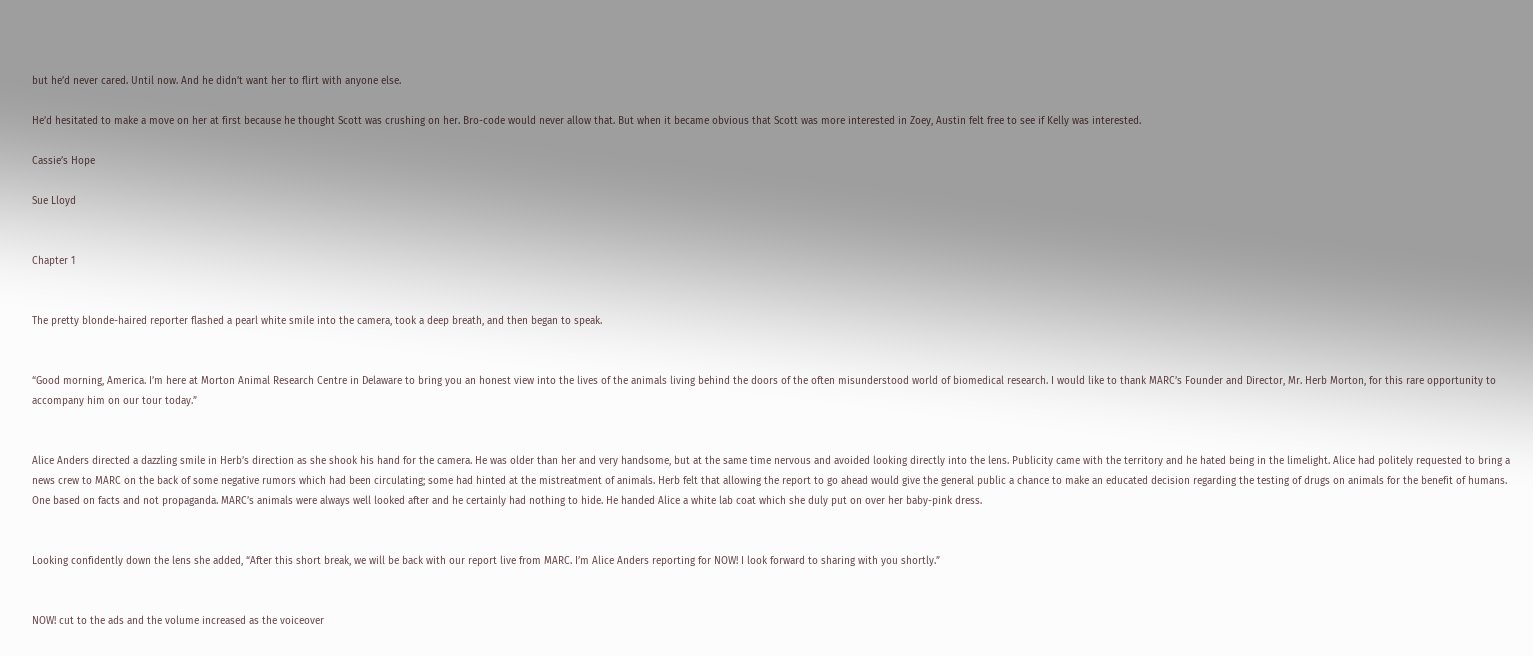but he’d never cared. Until now. And he didn’t want her to flirt with anyone else.

He’d hesitated to make a move on her at first because he thought Scott was crushing on her. Bro-code would never allow that. But when it became obvious that Scott was more interested in Zoey, Austin felt free to see if Kelly was interested.

Cassie’s Hope

Sue Lloyd


Chapter 1


The pretty blonde-haired reporter flashed a pearl white smile into the camera, took a deep breath, and then began to speak.


“Good morning, America. I’m here at Morton Animal Research Centre in Delaware to bring you an honest view into the lives of the animals living behind the doors of the often misunderstood world of biomedical research. I would like to thank MARC’s Founder and Director, Mr. Herb Morton, for this rare opportunity to accompany him on our tour today.”


Alice Anders directed a dazzling smile in Herb’s direction as she shook his hand for the camera. He was older than her and very handsome, but at the same time nervous and avoided looking directly into the lens. Publicity came with the territory and he hated being in the limelight. Alice had politely requested to bring a news crew to MARC on the back of some negative rumors which had been circulating; some had hinted at the mistreatment of animals. Herb felt that allowing the report to go ahead would give the general public a chance to make an educated decision regarding the testing of drugs on animals for the benefit of humans. One based on facts and not propaganda. MARC’s animals were always well looked after and he certainly had nothing to hide. He handed Alice a white lab coat which she duly put on over her baby-pink dress.


Looking confidently down the lens she added, “After this short break, we will be back with our report live from MARC. I’m Alice Anders reporting for NOW! I look forward to sharing with you shortly.”


NOW! cut to the ads and the volume increased as the voiceover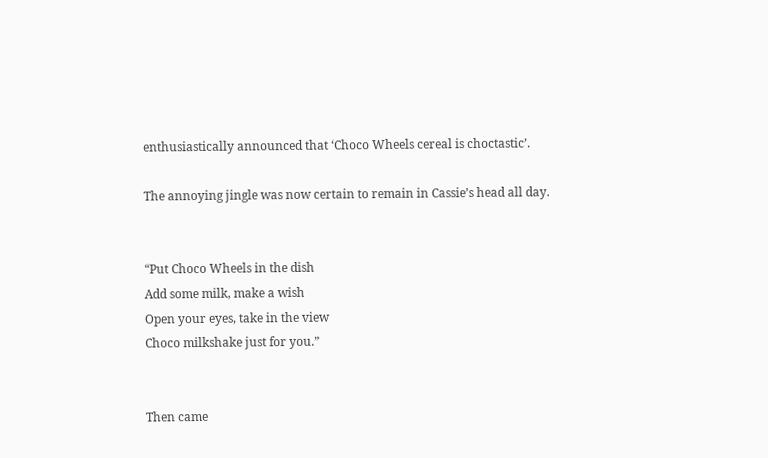enthusiastically announced that ‘Choco Wheels cereal is choctastic’.

The annoying jingle was now certain to remain in Cassie’s head all day.


“Put Choco Wheels in the dish
Add some milk, make a wish
Open your eyes, take in the view
Choco milkshake just for you.”


Then came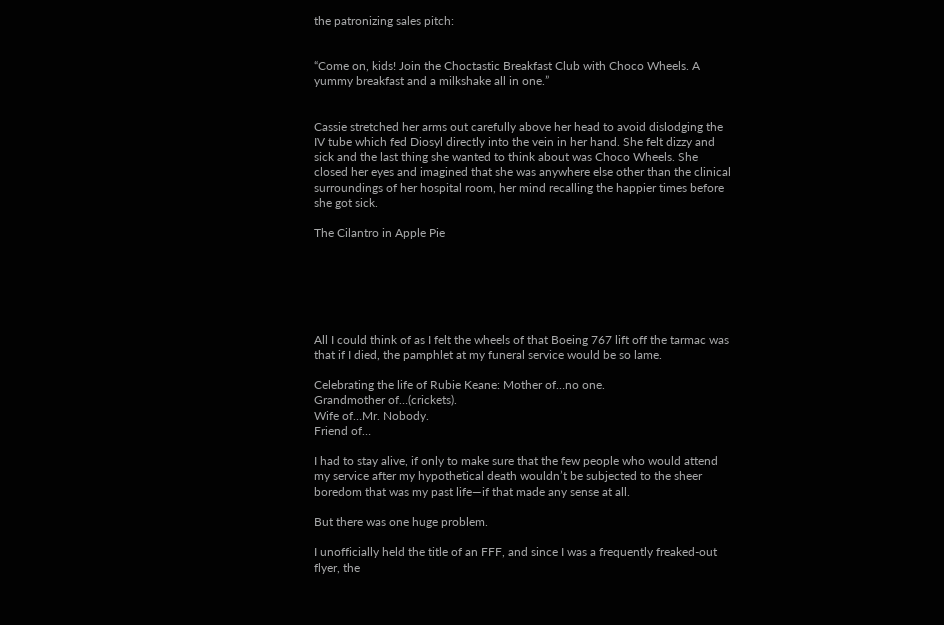the patronizing sales pitch:


“Come on, kids! Join the Choctastic Breakfast Club with Choco Wheels. A yummy breakfast and a milkshake all in one.”


Cassie stretched her arms out carefully above her head to avoid dislodging the IV tube which fed Diosyl directly into the vein in her hand. She felt dizzy and sick and the last thing she wanted to think about was Choco Wheels. She closed her eyes and imagined that she was anywhere else other than the clinical surroundings of her hospital room, her mind recalling the happier times before she got sick.

The Cilantro in Apple Pie






All I could think of as I felt the wheels of that Boeing 767 lift off the tarmac was that if I died, the pamphlet at my funeral service would be so lame.

Celebrating the life of Rubie Keane: Mother of…no one.
Grandmother of…(crickets).
Wife of…Mr. Nobody.
Friend of…

I had to stay alive, if only to make sure that the few people who would attend my service after my hypothetical death wouldn’t be subjected to the sheer boredom that was my past life—if that made any sense at all.

But there was one huge problem.

I unofficially held the title of an FFF, and since I was a frequently freaked-out flyer, the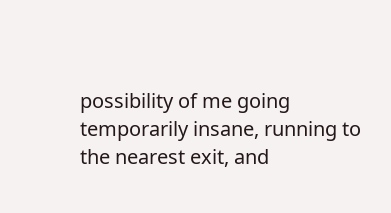possibility of me going temporarily insane, running to the nearest exit, and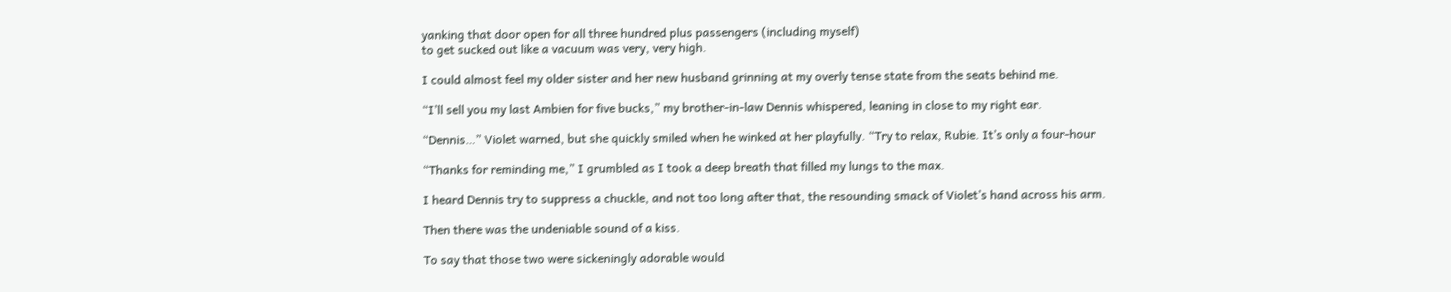yanking that door open for all three hundred plus passengers (including myself)
to get sucked out like a vacuum was very, very high.

I could almost feel my older sister and her new husband grinning at my overly tense state from the seats behind me.

“I’ll sell you my last Ambien for five bucks,” my brother-in-law Dennis whispered, leaning in close to my right ear.

“Dennis…” Violet warned, but she quickly smiled when he winked at her playfully. “Try to relax, Rubie. It’s only a four-hour

“Thanks for reminding me,” I grumbled as I took a deep breath that filled my lungs to the max.

I heard Dennis try to suppress a chuckle, and not too long after that, the resounding smack of Violet’s hand across his arm.

Then there was the undeniable sound of a kiss.

To say that those two were sickeningly adorable would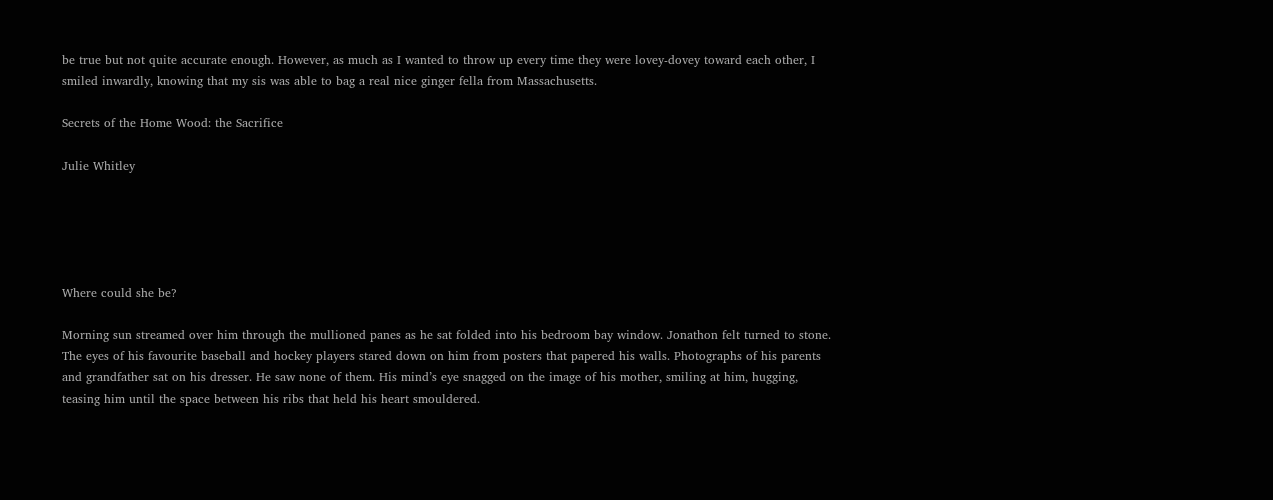be true but not quite accurate enough. However, as much as I wanted to throw up every time they were lovey-dovey toward each other, I smiled inwardly, knowing that my sis was able to bag a real nice ginger fella from Massachusetts.

Secrets of the Home Wood: the Sacrifice

Julie Whitley





Where could she be?

Morning sun streamed over him through the mullioned panes as he sat folded into his bedroom bay window. Jonathon felt turned to stone. The eyes of his favourite baseball and hockey players stared down on him from posters that papered his walls. Photographs of his parents and grandfather sat on his dresser. He saw none of them. His mind’s eye snagged on the image of his mother, smiling at him, hugging, teasing him until the space between his ribs that held his heart smouldered.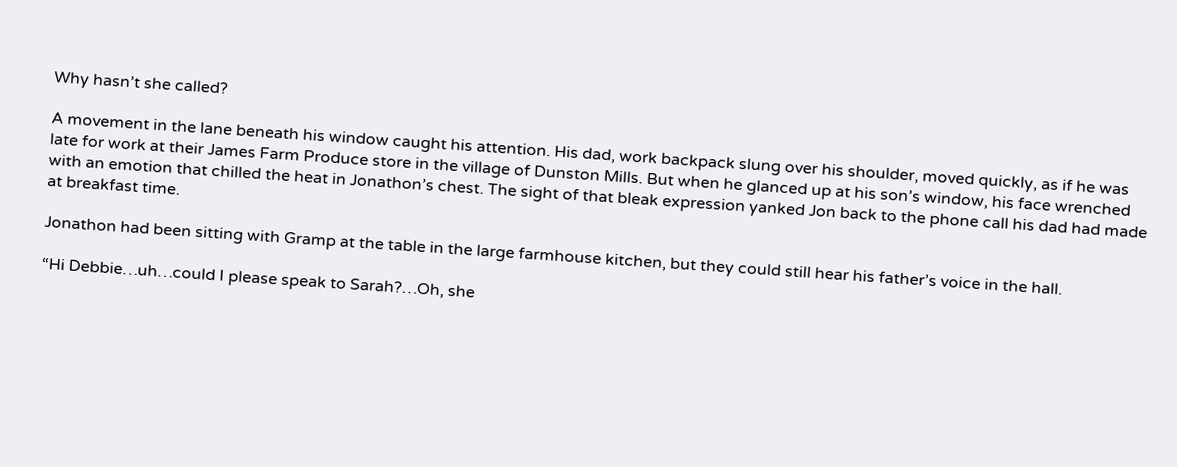Why hasn’t she called?

A movement in the lane beneath his window caught his attention. His dad, work backpack slung over his shoulder, moved quickly, as if he was late for work at their James Farm Produce store in the village of Dunston Mills. But when he glanced up at his son’s window, his face wrenched with an emotion that chilled the heat in Jonathon’s chest. The sight of that bleak expression yanked Jon back to the phone call his dad had made at breakfast time.

Jonathon had been sitting with Gramp at the table in the large farmhouse kitchen, but they could still hear his father’s voice in the hall.

“Hi Debbie…uh…could I please speak to Sarah?…Oh, she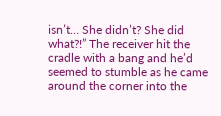isn’t… She didn’t? She did what?!” The receiver hit the cradle with a bang and he’d seemed to stumble as he came around the corner into the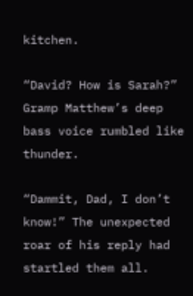kitchen.

“David? How is Sarah?” Gramp Matthew’s deep bass voice rumbled like thunder.

“Dammit, Dad, I don’t know!” The unexpected roar of his reply had startled them all.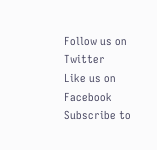Follow us on Twitter
Like us on Facebook
Subscribe to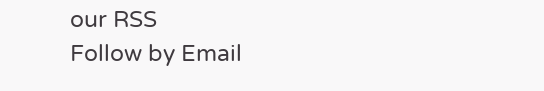our RSS
Follow by Email